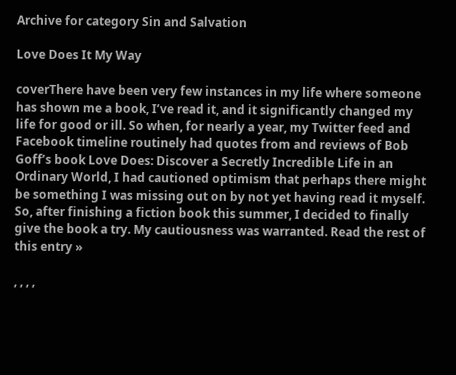Archive for category Sin and Salvation

Love Does It My Way

coverThere have been very few instances in my life where someone has shown me a book, I’ve read it, and it significantly changed my life for good or ill. So when, for nearly a year, my Twitter feed and Facebook timeline routinely had quotes from and reviews of Bob Goff’s book Love Does: Discover a Secretly Incredible Life in an Ordinary World, I had cautioned optimism that perhaps there might be something I was missing out on by not yet having read it myself. So, after finishing a fiction book this summer, I decided to finally give the book a try. My cautiousness was warranted. Read the rest of this entry »

, , , ,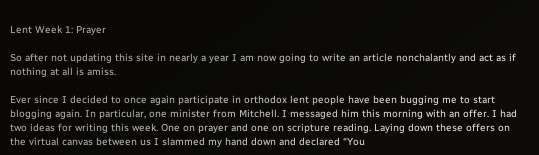Lent Week 1: Prayer

So after not updating this site in nearly a year I am now going to write an article nonchalantly and act as if nothing at all is amiss.

Ever since I decided to once again participate in orthodox lent people have been bugging me to start blogging again. In particular, one minister from Mitchell. I messaged him this morning with an offer. I had two ideas for writing this week. One on prayer and one on scripture reading. Laying down these offers on the virtual canvas between us I slammed my hand down and declared “You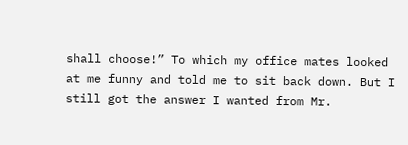shall choose!” To which my office mates looked at me funny and told me to sit back down. But I still got the answer I wanted from Mr.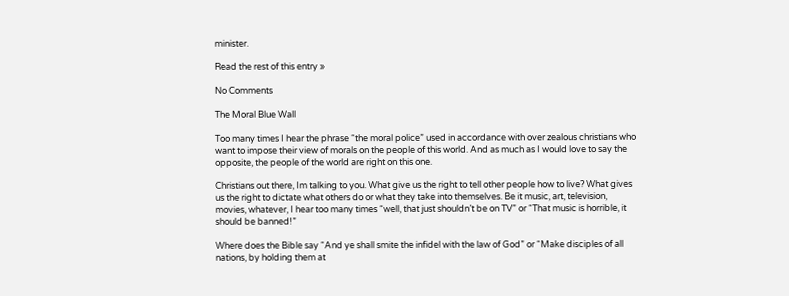minister.

Read the rest of this entry »

No Comments

The Moral Blue Wall

Too many times I hear the phrase “the moral police” used in accordance with over zealous christians who want to impose their view of morals on the people of this world. And as much as I would love to say the opposite, the people of the world are right on this one.

Christians out there, Im talking to you. What give us the right to tell other people how to live? What gives us the right to dictate what others do or what they take into themselves. Be it music, art, television, movies, whatever, I hear too many times “well, that just shouldn’t be on TV” or “That music is horrible, it should be banned!”

Where does the Bible say “And ye shall smite the infidel with the law of God” or “Make disciples of all nations, by holding them at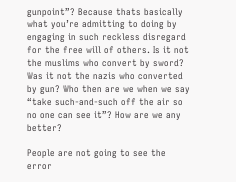gunpoint”? Because thats basically what you’re admitting to doing by engaging in such reckless disregard for the free will of others. Is it not the muslims who convert by sword? Was it not the nazis who converted by gun? Who then are we when we say “take such-and-such off the air so no one can see it”? How are we any better?

People are not going to see the error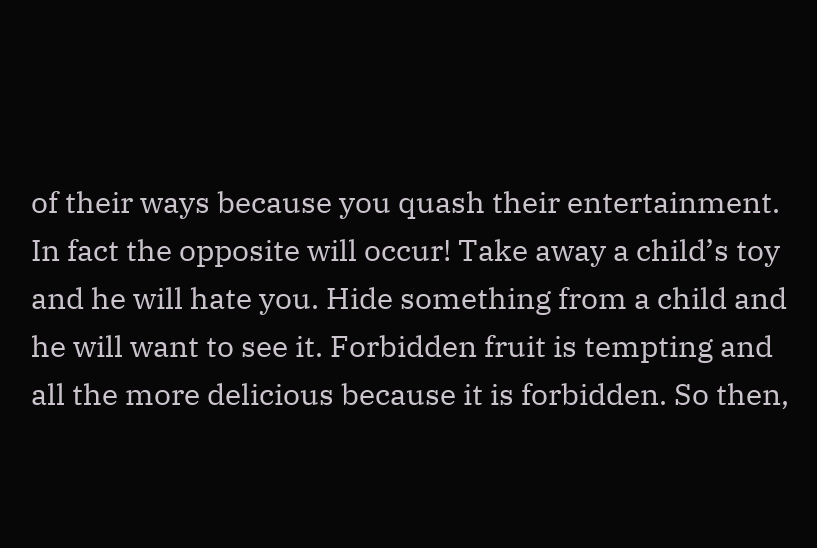of their ways because you quash their entertainment. In fact the opposite will occur! Take away a child’s toy and he will hate you. Hide something from a child and he will want to see it. Forbidden fruit is tempting and all the more delicious because it is forbidden. So then,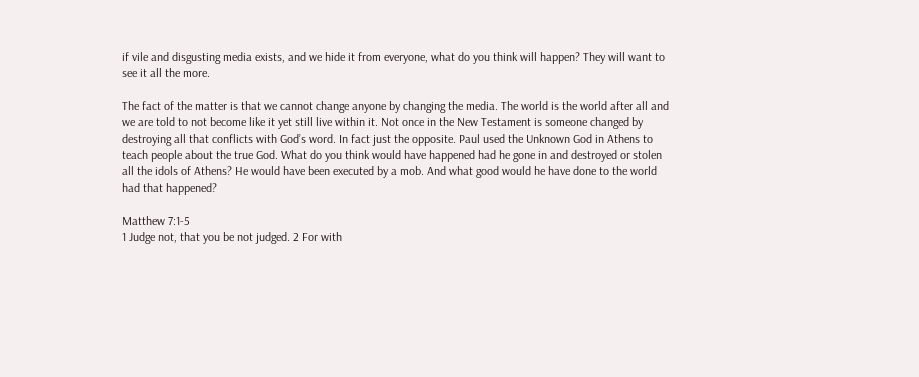if vile and disgusting media exists, and we hide it from everyone, what do you think will happen? They will want to see it all the more.

The fact of the matter is that we cannot change anyone by changing the media. The world is the world after all and we are told to not become like it yet still live within it. Not once in the New Testament is someone changed by destroying all that conflicts with God’s word. In fact just the opposite. Paul used the Unknown God in Athens to teach people about the true God. What do you think would have happened had he gone in and destroyed or stolen all the idols of Athens? He would have been executed by a mob. And what good would he have done to the world had that happened?

Matthew 7:1-5
1 Judge not, that you be not judged. 2 For with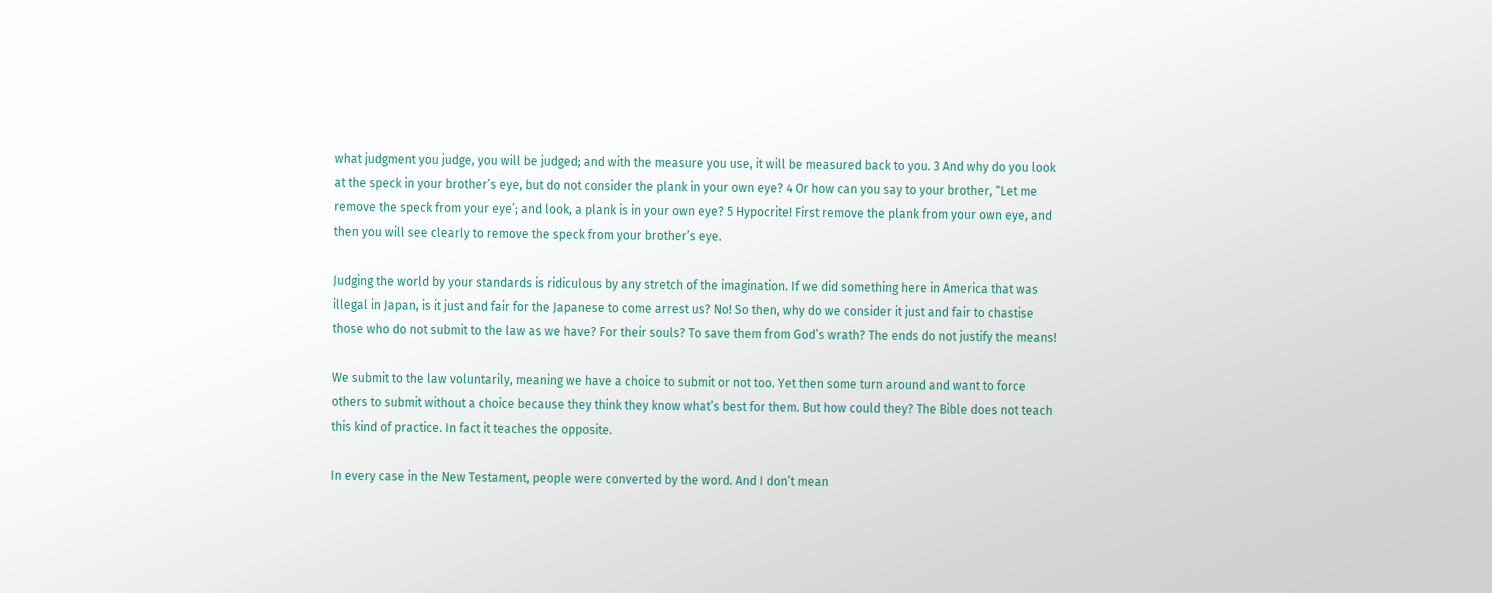what judgment you judge, you will be judged; and with the measure you use, it will be measured back to you. 3 And why do you look at the speck in your brother’s eye, but do not consider the plank in your own eye? 4 Or how can you say to your brother, “Let me remove the speck from your eye’; and look, a plank is in your own eye? 5 Hypocrite! First remove the plank from your own eye, and then you will see clearly to remove the speck from your brother’s eye.

Judging the world by your standards is ridiculous by any stretch of the imagination. If we did something here in America that was illegal in Japan, is it just and fair for the Japanese to come arrest us? No! So then, why do we consider it just and fair to chastise those who do not submit to the law as we have? For their souls? To save them from God’s wrath? The ends do not justify the means!

We submit to the law voluntarily, meaning we have a choice to submit or not too. Yet then some turn around and want to force others to submit without a choice because they think they know what’s best for them. But how could they? The Bible does not teach this kind of practice. In fact it teaches the opposite.

In every case in the New Testament, people were converted by the word. And I don’t mean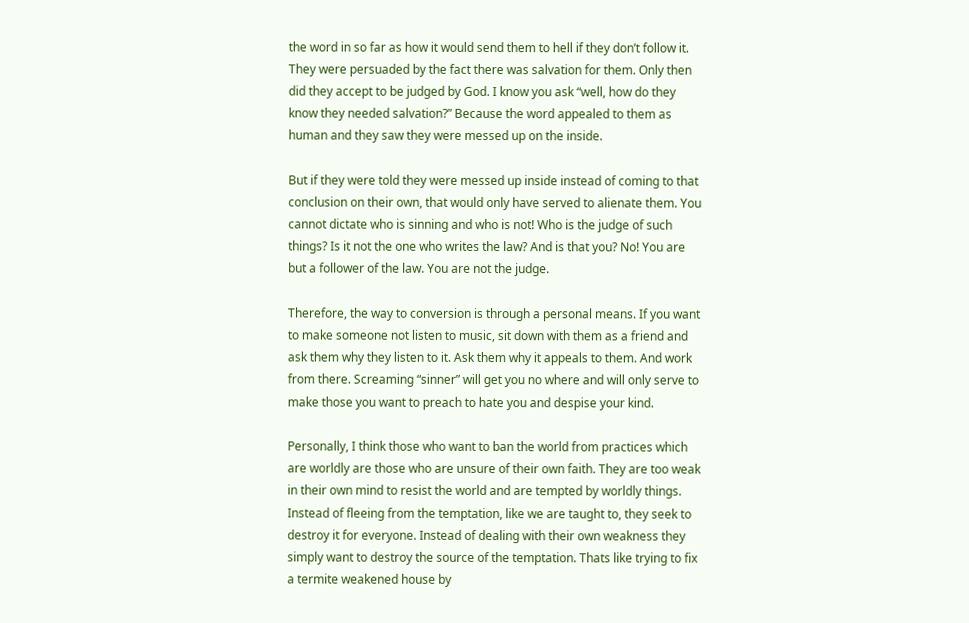the word in so far as how it would send them to hell if they don’t follow it. They were persuaded by the fact there was salvation for them. Only then did they accept to be judged by God. I know you ask “well, how do they know they needed salvation?” Because the word appealed to them as human and they saw they were messed up on the inside.

But if they were told they were messed up inside instead of coming to that conclusion on their own, that would only have served to alienate them. You cannot dictate who is sinning and who is not! Who is the judge of such things? Is it not the one who writes the law? And is that you? No! You are but a follower of the law. You are not the judge.

Therefore, the way to conversion is through a personal means. If you want to make someone not listen to music, sit down with them as a friend and ask them why they listen to it. Ask them why it appeals to them. And work from there. Screaming “sinner” will get you no where and will only serve to make those you want to preach to hate you and despise your kind.

Personally, I think those who want to ban the world from practices which are worldly are those who are unsure of their own faith. They are too weak in their own mind to resist the world and are tempted by worldly things. Instead of fleeing from the temptation, like we are taught to, they seek to destroy it for everyone. Instead of dealing with their own weakness they simply want to destroy the source of the temptation. Thats like trying to fix a termite weakened house by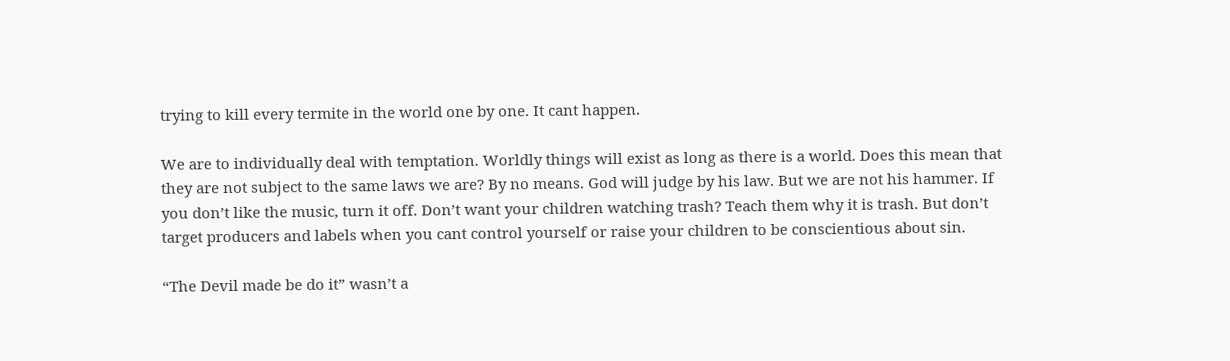trying to kill every termite in the world one by one. It cant happen.

We are to individually deal with temptation. Worldly things will exist as long as there is a world. Does this mean that they are not subject to the same laws we are? By no means. God will judge by his law. But we are not his hammer. If you don’t like the music, turn it off. Don’t want your children watching trash? Teach them why it is trash. But don’t target producers and labels when you cant control yourself or raise your children to be conscientious about sin.

“The Devil made be do it” wasn’t a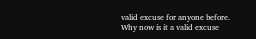valid excuse for anyone before. Why now is it a valid excuse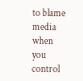to blame media when you control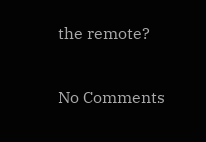the remote?

No Comments